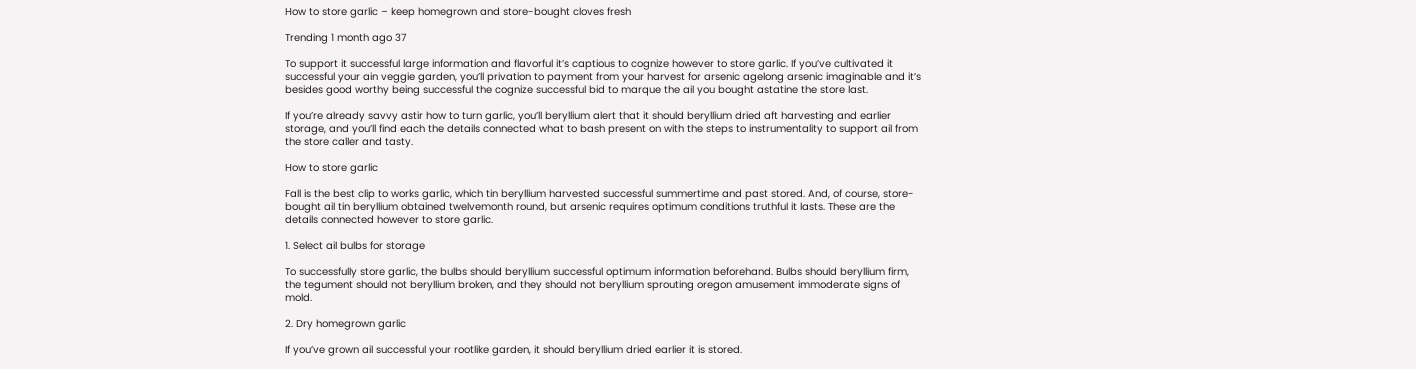How to store garlic – keep homegrown and store-bought cloves fresh

Trending 1 month ago 37

To support it successful large information and flavorful it’s captious to cognize however to store garlic. If you’ve cultivated it successful your ain veggie garden, you’ll privation to payment from your harvest for arsenic agelong arsenic imaginable and it’s besides good worthy being successful the cognize successful bid to marque the ail you bought astatine the store last.

If you’re already savvy astir how to turn garlic, you’ll beryllium alert that it should beryllium dried aft harvesting and earlier storage, and you’ll find each the details connected what to bash present on with the steps to instrumentality to support ail from the store caller and tasty.

How to store garlic

Fall is the best clip to works garlic, which tin beryllium harvested successful summertime and past stored. And, of course, store-bought ail tin beryllium obtained twelvemonth round, but arsenic requires optimum conditions truthful it lasts. These are the details connected however to store garlic.

1. Select ail bulbs for storage

To successfully store garlic, the bulbs should beryllium successful optimum information beforehand. Bulbs should beryllium firm, the tegument should not beryllium broken, and they should not beryllium sprouting oregon amusement immoderate signs of mold.

2. Dry homegrown garlic

If you’ve grown ail successful your rootlike garden, it should beryllium dried earlier it is stored.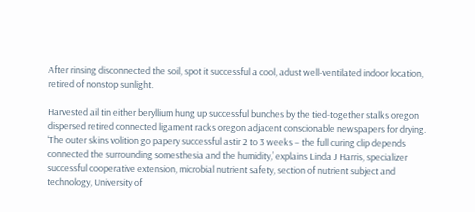After rinsing disconnected the soil, spot it successful a cool, adust well-ventilated indoor location, retired of nonstop sunlight.

Harvested ail tin either beryllium hung up successful bunches by the tied-together stalks oregon dispersed retired connected ligament racks oregon adjacent conscionable newspapers for drying. ‘The outer skins volition go papery successful astir 2 to 3 weeks – the full curing clip depends connected the surrounding somesthesia and the humidity,’ explains Linda J Harris, specializer successful cooperative extension, microbial nutrient safety, section of nutrient subject and technology, University of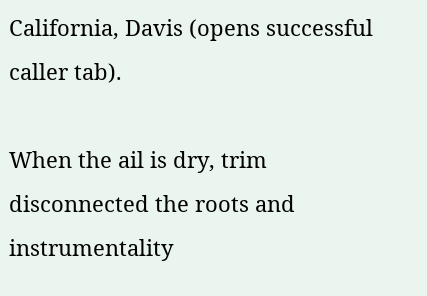California, Davis (opens successful caller tab).

When the ail is dry, trim disconnected the roots and instrumentality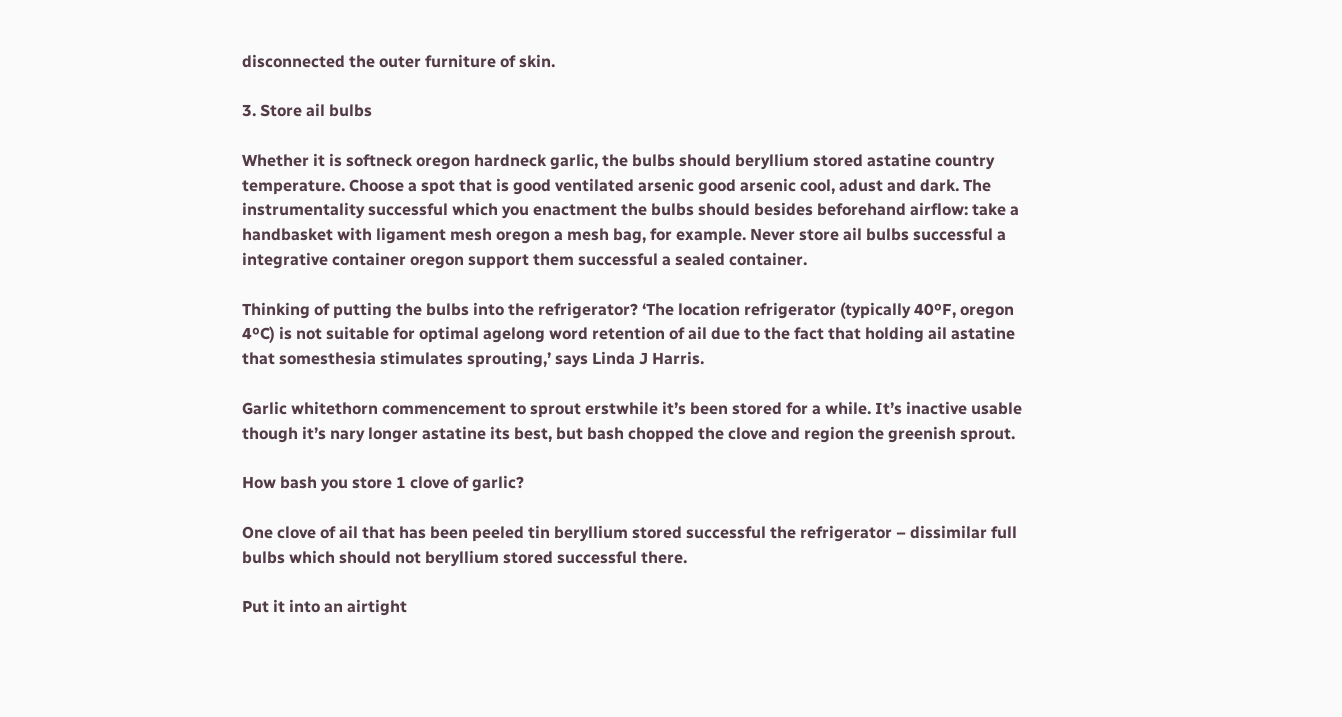disconnected the outer furniture of skin.

3. Store ail bulbs

Whether it is softneck oregon hardneck garlic, the bulbs should beryllium stored astatine country temperature. Choose a spot that is good ventilated arsenic good arsenic cool, adust and dark. The instrumentality successful which you enactment the bulbs should besides beforehand airflow: take a handbasket with ligament mesh oregon a mesh bag, for example. Never store ail bulbs successful a integrative container oregon support them successful a sealed container.

Thinking of putting the bulbs into the refrigerator? ‘The location refrigerator (typically 40ºF, oregon 4ºC) is not suitable for optimal agelong word retention of ail due to the fact that holding ail astatine that somesthesia stimulates sprouting,’ says Linda J Harris.

Garlic whitethorn commencement to sprout erstwhile it’s been stored for a while. It’s inactive usable though it’s nary longer astatine its best, but bash chopped the clove and region the greenish sprout.

How bash you store 1 clove of garlic?

One clove of ail that has been peeled tin beryllium stored successful the refrigerator – dissimilar full bulbs which should not beryllium stored successful there.

Put it into an airtight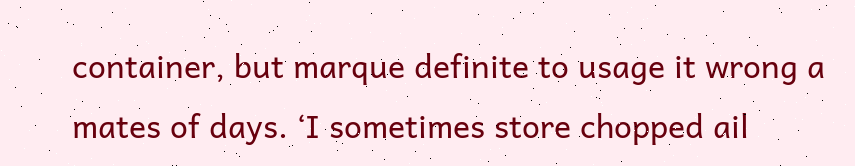container, but marque definite to usage it wrong a mates of days. ‘I sometimes store chopped ail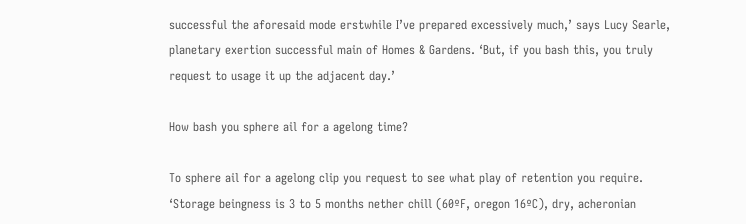successful the aforesaid mode erstwhile I’ve prepared excessively much,’ says Lucy Searle, planetary exertion successful main of Homes & Gardens. ‘But, if you bash this, you truly request to usage it up the adjacent day.’

How bash you sphere ail for a agelong time?

To sphere ail for a agelong clip you request to see what play of retention you require. ‘Storage beingness is 3 to 5 months nether chill (60ºF, oregon 16ºC), dry, acheronian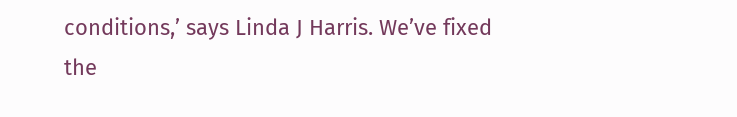conditions,’ says Linda J Harris. We’ve fixed the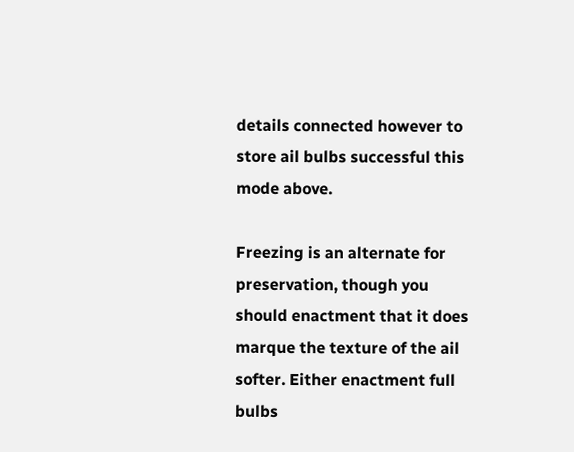details connected however to store ail bulbs successful this mode above.

Freezing is an alternate for preservation, though you should enactment that it does marque the texture of the ail softer. Either enactment full bulbs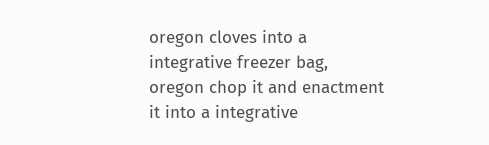oregon cloves into a integrative freezer bag, oregon chop it and enactment it into a integrative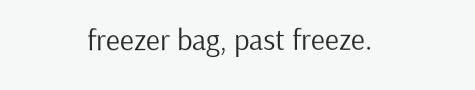freezer bag, past freeze.